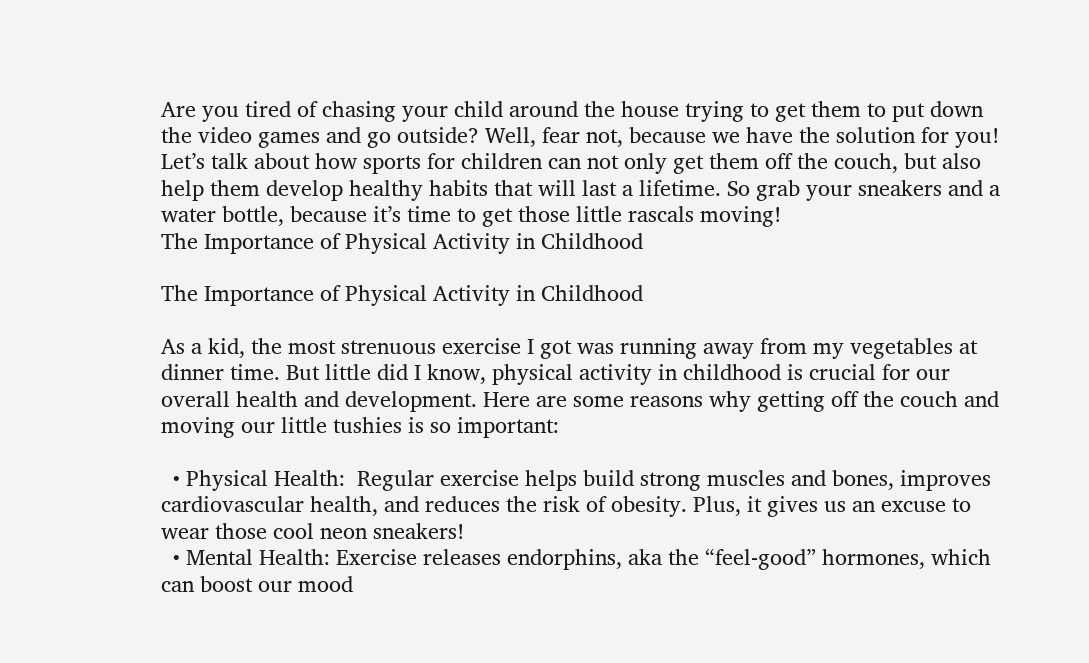Are you tired of chasing your child around the house trying to get them to put down the video games and go outside? Well, fear not, because we have the solution for you! Let’s talk about how sports for children can not only get them off the couch, but also help them develop healthy habits that will last a lifetime. So grab your sneakers and a water bottle, because it’s time to get those little rascals moving!
The Importance of Physical Activity in Childhood

The Importance of Physical Activity in Childhood

As a kid, the most strenuous exercise I got was running away from my vegetables at dinner time. But little did I know, physical activity in childhood is crucial for our overall health and development. Here are some reasons why getting off the couch and moving our little tushies is so important:

  • Physical Health:  Regular exercise helps build strong muscles and bones, improves cardiovascular health, and reduces the risk of obesity. Plus, it gives us an excuse to wear those cool neon sneakers!
  • Mental Health: Exercise releases endorphins, aka the “feel-good” hormones, which can boost our mood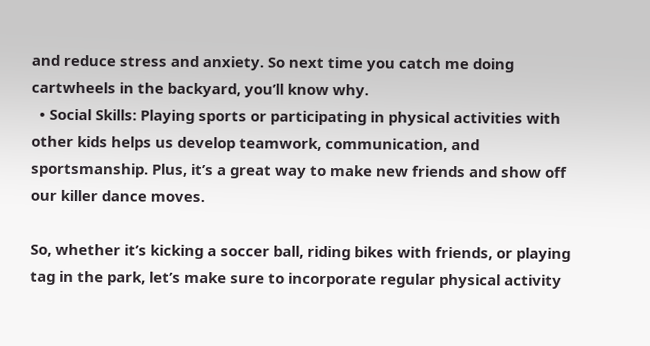and reduce stress and anxiety. So next time you catch me doing cartwheels in the backyard, you’ll know why.
  • Social Skills: Playing sports or participating in physical activities with other kids helps us develop teamwork, communication, and sportsmanship. Plus, it’s a great way to make new friends and show off our killer dance moves.

So, whether it’s kicking a soccer ball, riding bikes with friends, or playing tag in the park, let’s make sure to incorporate regular physical activity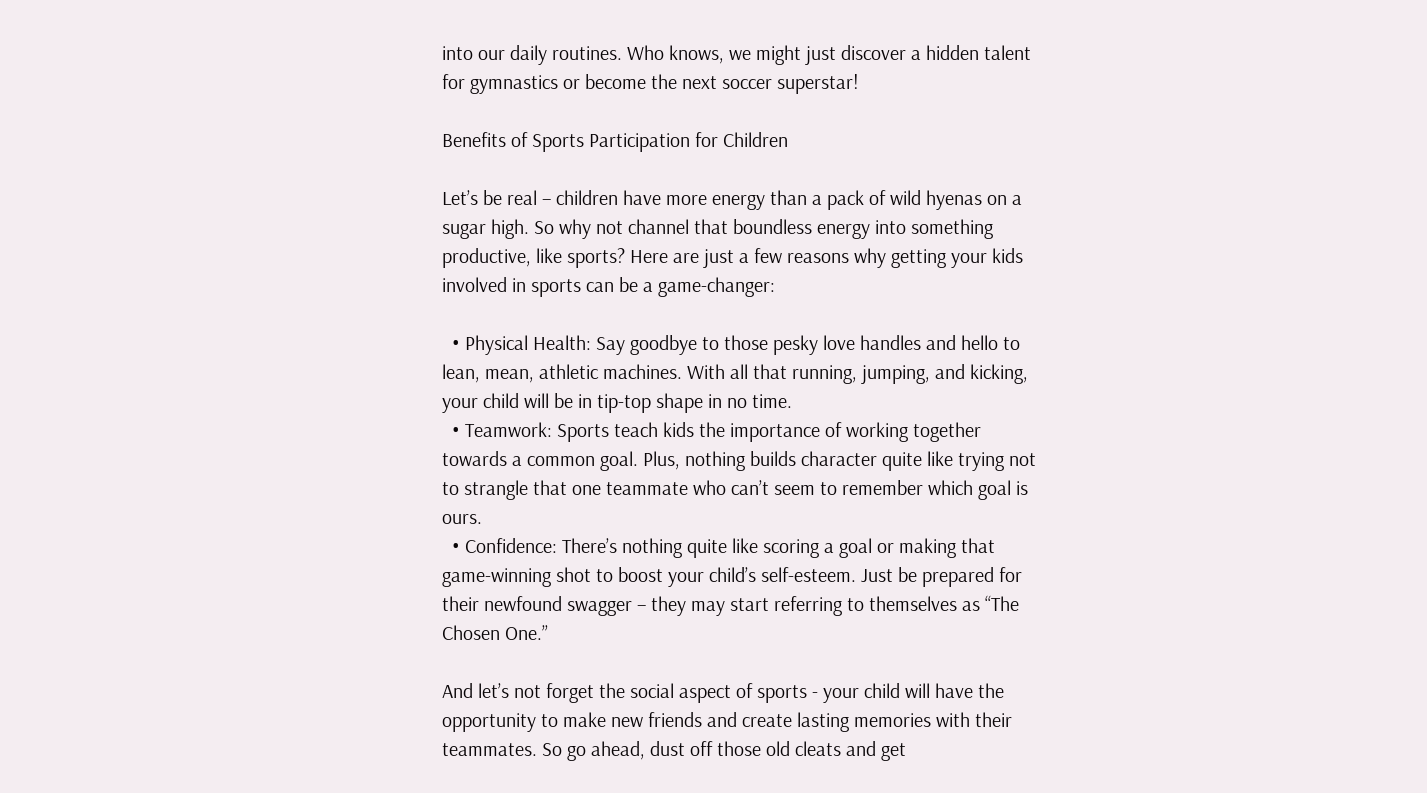into our daily routines. Who knows, we might just discover a hidden talent for gymnastics or become the next soccer superstar!

Benefits of Sports Participation for Children

Let’s be real – children have more energy than a pack of wild hyenas on a sugar high. So why not channel that boundless energy into something productive, like sports? Here are just a few reasons why getting your kids involved in sports can be a game-changer:

  • Physical Health: Say goodbye to those pesky love handles and hello to lean, mean, athletic machines. With all that running, jumping, and kicking, your child will be in tip-top shape in no time.
  • Teamwork: Sports teach kids the importance of working together towards a common goal. Plus, nothing builds character quite like trying not to strangle that one teammate who can’t seem to remember which goal is ours.
  • Confidence: There’s nothing quite like scoring a goal or making that game-winning shot to boost your child’s self-esteem. Just be prepared for their newfound swagger – they may start referring to themselves as “The Chosen One.”

And let’s not forget the social aspect of sports - your child will have the opportunity to make new friends and create lasting memories with their teammates. So go ahead, dust off those old cleats and get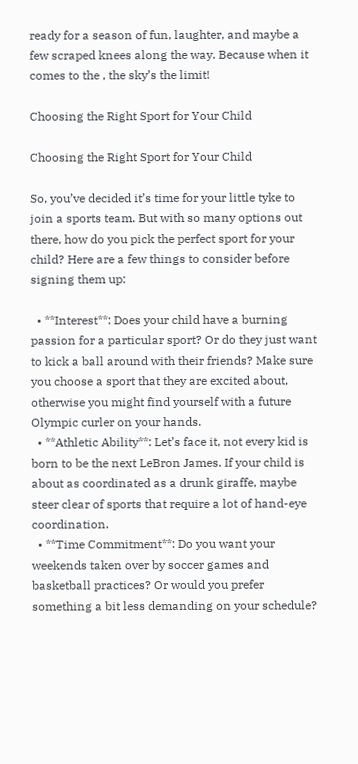ready for a season of fun, laughter, and maybe a few scraped knees along the way. Because when it comes to the , the sky’s the limit!

Choosing the Right Sport for Your Child

Choosing the Right Sport for Your Child

So, you’ve decided it’s time for your little tyke to join a sports team. But with so many options out there, how do you pick the perfect sport for your child? Here are a few things to consider before signing them up:

  • **Interest**: Does your child have a burning passion for a particular sport? Or do they just want to kick a ball around with their friends? Make sure you choose a sport that they are excited about, otherwise you might find yourself with a future Olympic curler on your hands.
  • **Athletic Ability**: Let’s face it, not every kid is born to be the next LeBron James. If your child is about as coordinated as a drunk giraffe, maybe steer clear of sports that require a lot of hand-eye coordination.
  • **Time Commitment**: Do you want your weekends taken over by soccer games and basketball practices? Or would you prefer something a bit less demanding on your schedule?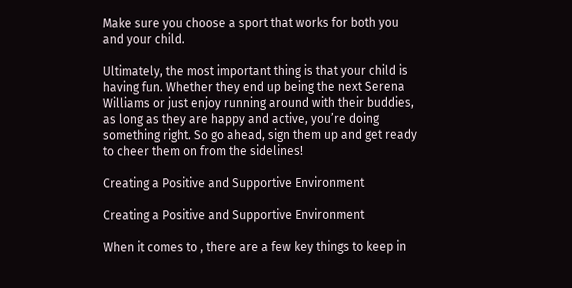Make sure you choose a sport that works for both you and your child.

Ultimately, the most important thing is that your child is having fun. Whether they end up being the next Serena Williams or just enjoy running around with their buddies, as long as they are happy and active, you’re doing something right. So go ahead, sign them up and get ready to cheer them on from the sidelines!

Creating a Positive and Supportive Environment

Creating a Positive and Supportive Environment

When it comes to , there are a few key things to keep in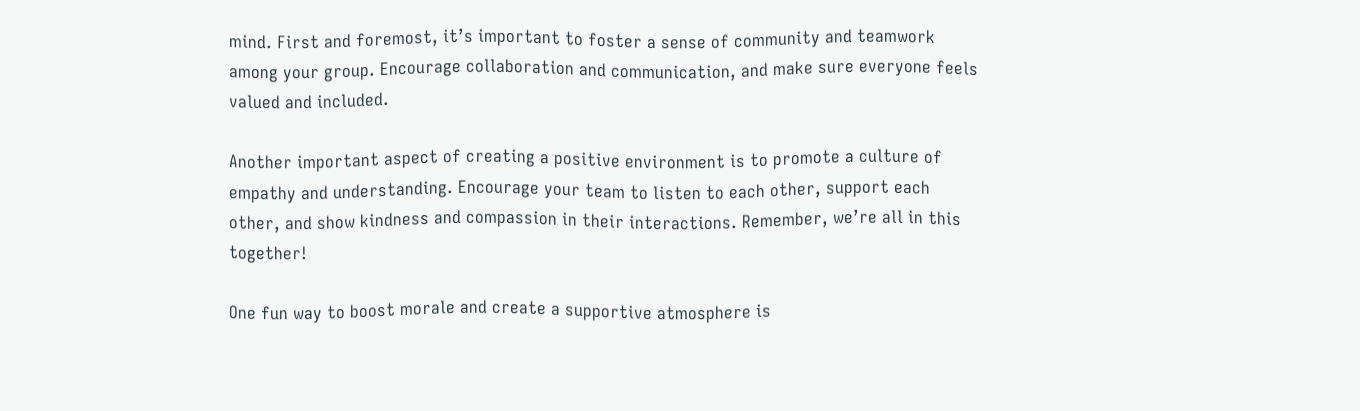mind. First and foremost, it’s important to foster a sense of community and teamwork among your group. Encourage collaboration and communication, and make sure everyone feels valued and included.

Another important aspect of creating a positive environment is to promote a culture of empathy and understanding. Encourage your team to listen to each other, support each other, and show kindness and compassion in their interactions. Remember, we’re all in this together!

One fun way to boost morale and create a supportive atmosphere is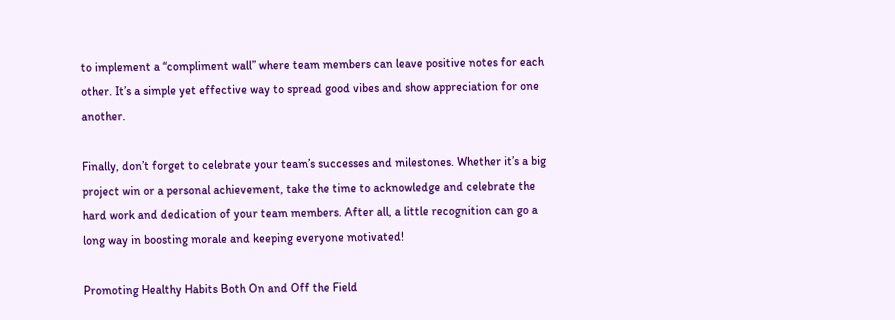to implement a “compliment wall” where team members can leave positive notes for each other. It’s a simple yet effective way to spread good vibes and show appreciation for one another.

Finally, don’t forget to celebrate your team’s successes and milestones. Whether it’s a big project win or a personal achievement, take the time to acknowledge and celebrate the hard work and dedication of your team members. After all, a little recognition can go a long way in boosting morale and keeping everyone motivated!

Promoting Healthy Habits Both On and Off the Field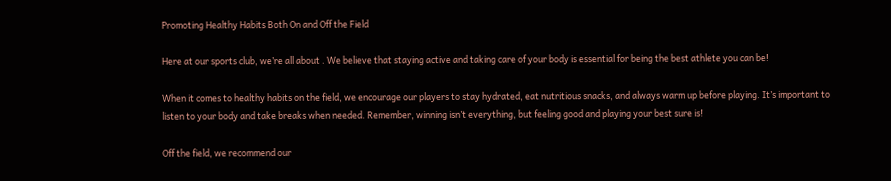Promoting Healthy Habits Both On and Off the Field

Here at our sports club, we’re all about . We believe that staying active and taking care of your body is essential for being the best athlete you can be!

When it comes to healthy habits on the field, we encourage our players to stay hydrated, eat nutritious snacks, and always warm up before playing. It’s important to listen to your body and take breaks when needed. Remember, winning isn’t everything, but feeling good and playing your best sure is!

Off the field, we recommend our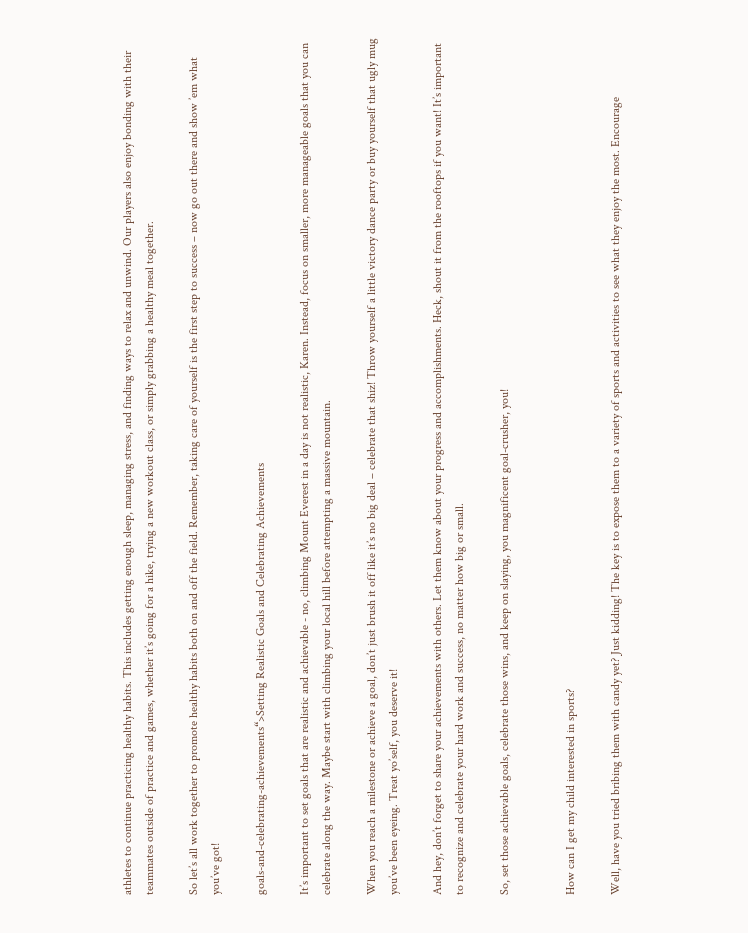athletes to continue practicing healthy habits. This includes getting enough sleep, managing stress, and finding ways to relax and unwind. Our players also enjoy bonding with their teammates outside of practice and games, whether it’s going for a hike, trying a new workout class, or simply grabbing a healthy meal together.

So let’s all work together to promote healthy habits both on and off the field. Remember, taking care of yourself is the first step to success – now go out there and show ’em what you’ve got!

goals-and-celebrating-achievements“>Setting Realistic Goals and Celebrating Achievements

It’s important to set goals that are realistic and achievable - no, climbing Mount Everest in a day is not realistic, Karen. Instead, focus on smaller, more manageable goals that you can celebrate along the way. Maybe start with climbing your local hill before attempting a massive mountain.

When you reach a milestone or achieve a goal, don’t just brush it off like it’s no big deal – celebrate that shiz! Throw yourself a little victory dance party or buy yourself that ugly mug you’ve been eyeing. Treat yo’self, you deserve it!

And hey, don’t forget to share your achievements with others. Let them know about your progress and accomplishments. Heck, shout it from the rooftops if you want! It’s important to recognize and celebrate your hard work and success, no matter how big or small.

So, set those achievable goals, celebrate those wins, and keep on slaying, you magnificent goal-crusher, you!


How can I get my child interested in sports?

Well, have you tried bribing them with candy yet? Just kidding! The key is to expose them to a variety of sports and activities to see what they enjoy the most. Encourage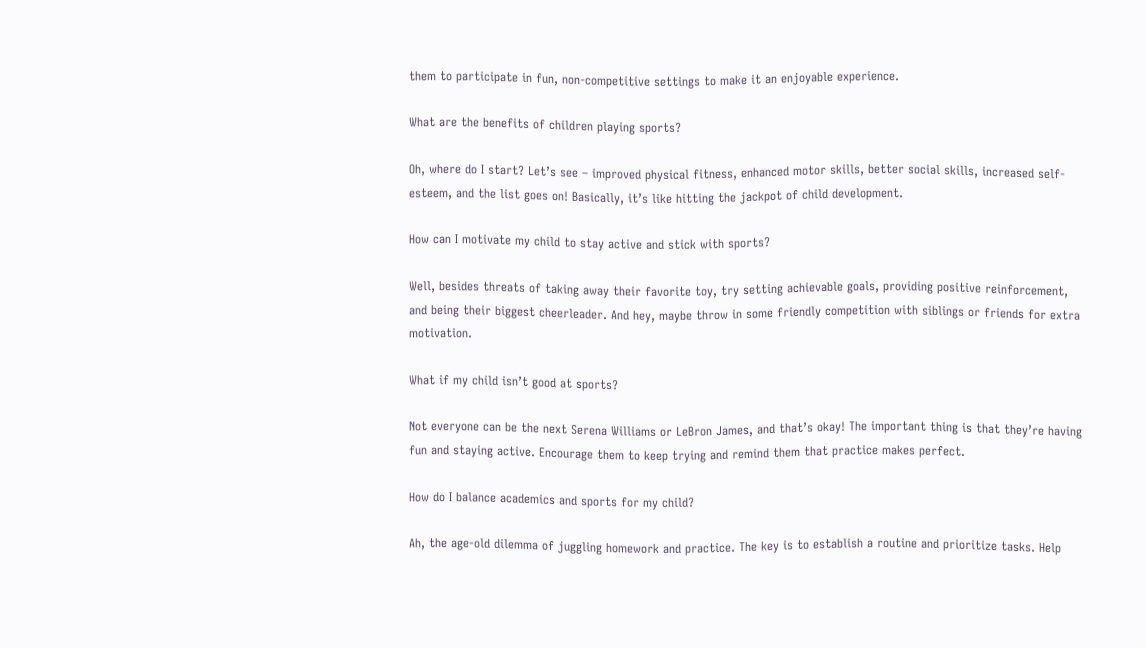them to participate in fun, non-competitive settings to make it an enjoyable experience.

What are the benefits of children playing sports?

Oh, where do I start? Let’s see – improved physical fitness, enhanced motor skills, better social skills, increased self-esteem, and the list goes on! Basically, it’s like hitting the jackpot of child development.

How can I motivate my child to stay active and stick with sports?

Well, besides threats of taking away their favorite toy, try setting achievable goals, providing positive reinforcement, and being their biggest cheerleader. And hey, maybe throw in some friendly competition with siblings or friends for extra motivation.

What if my child isn’t good at sports?

Not everyone can be the next Serena Williams or LeBron James, and that’s okay! The important thing is that they’re having fun and staying active. Encourage them to keep trying and remind them that practice makes perfect.

How do I balance academics and sports for my child?

Ah, the age-old dilemma of juggling homework and practice. The key is to establish a routine and prioritize tasks. Help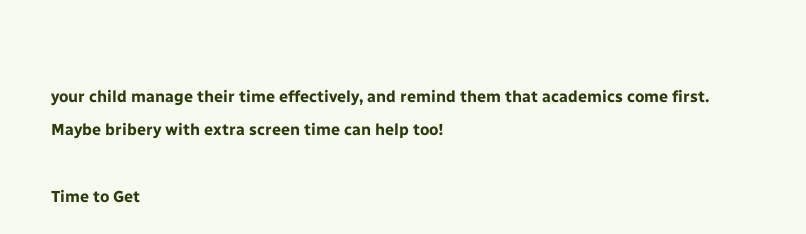your child manage their time effectively, and remind them that academics come first. Maybe bribery with extra screen time can help too!

Time to Get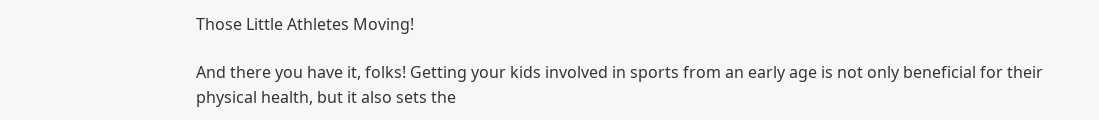Those Little Athletes Moving!

And there you have it, folks! Getting your kids involved in sports from an early age is not only beneficial for their physical health, but it also sets the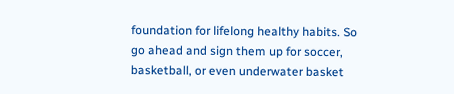foundation for lifelong healthy habits. So go ahead and sign them up for soccer, basketball, or even underwater basket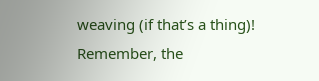weaving (if that’s a thing)! Remember, the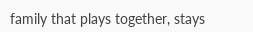family that plays together, stays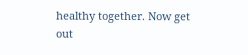healthy together. Now get out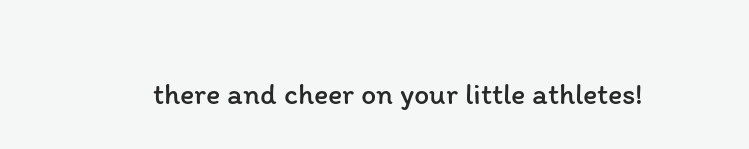there and cheer on your little athletes!